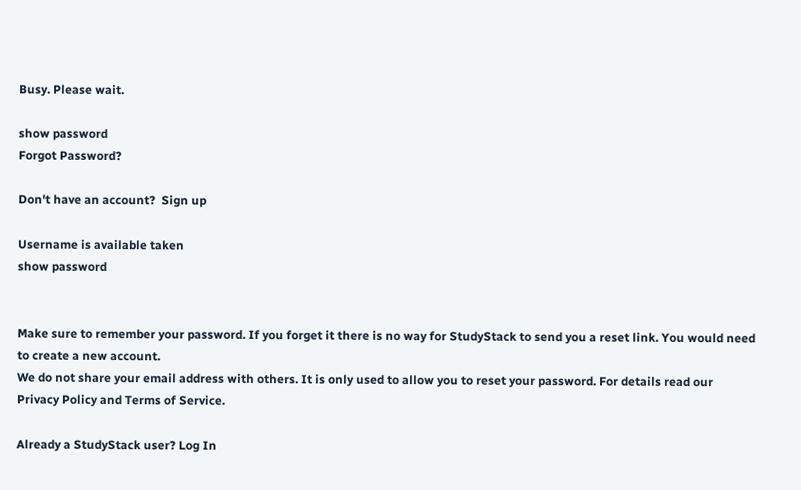Busy. Please wait.

show password
Forgot Password?

Don't have an account?  Sign up

Username is available taken
show password


Make sure to remember your password. If you forget it there is no way for StudyStack to send you a reset link. You would need to create a new account.
We do not share your email address with others. It is only used to allow you to reset your password. For details read our Privacy Policy and Terms of Service.

Already a StudyStack user? Log In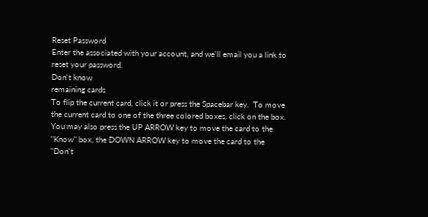Reset Password
Enter the associated with your account, and we'll email you a link to reset your password.
Don't know
remaining cards
To flip the current card, click it or press the Spacebar key.  To move the current card to one of the three colored boxes, click on the box.  You may also press the UP ARROW key to move the card to the "Know" box, the DOWN ARROW key to move the card to the "Don't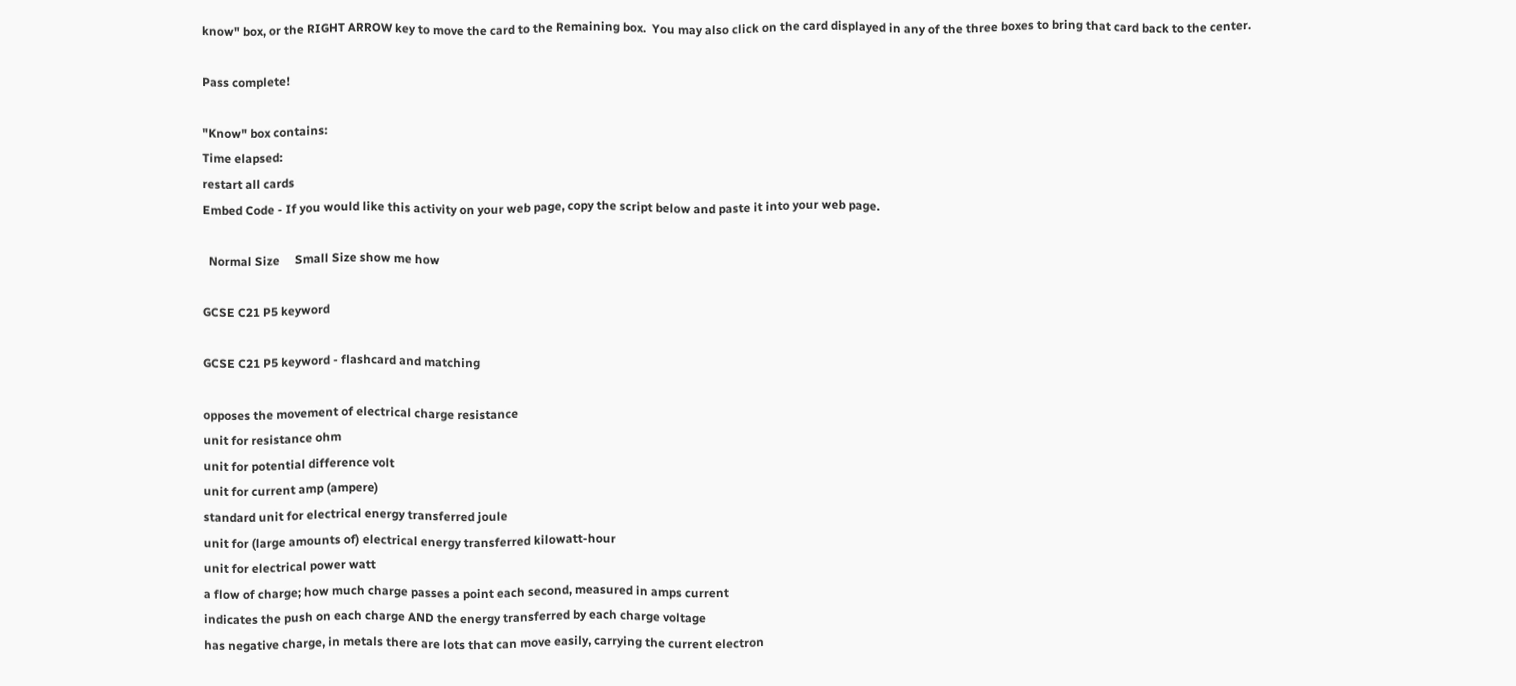know" box, or the RIGHT ARROW key to move the card to the Remaining box.  You may also click on the card displayed in any of the three boxes to bring that card back to the center.

Pass complete!

"Know" box contains:
Time elapsed:
restart all cards
Embed Code - If you would like this activity on your web page, copy the script below and paste it into your web page.

  Normal Size     Small Size show me how

GCSE C21 P5 keyword

GCSE C21 P5 keyword - flashcard and matching

opposes the movement of electrical charge resistance
unit for resistance ohm
unit for potential difference volt
unit for current amp (ampere)
standard unit for electrical energy transferred joule
unit for (large amounts of) electrical energy transferred kilowatt-hour
unit for electrical power watt
a flow of charge; how much charge passes a point each second, measured in amps current
indicates the push on each charge AND the energy transferred by each charge voltage
has negative charge, in metals there are lots that can move easily, carrying the current electron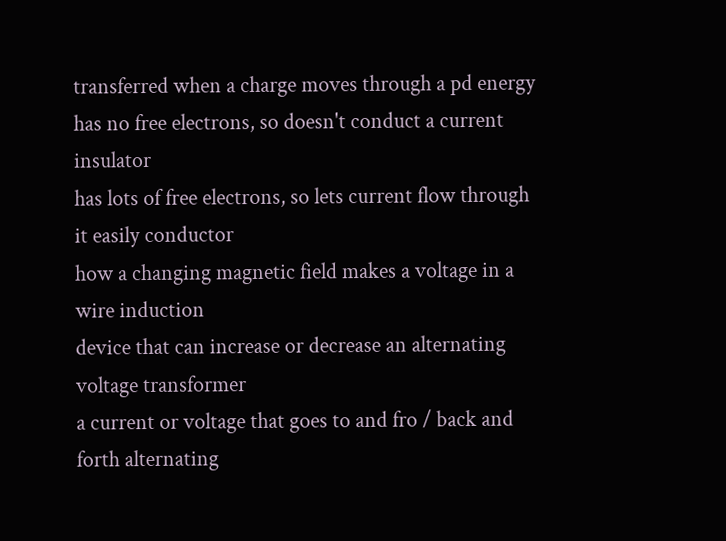transferred when a charge moves through a pd energy
has no free electrons, so doesn't conduct a current insulator
has lots of free electrons, so lets current flow through it easily conductor
how a changing magnetic field makes a voltage in a wire induction
device that can increase or decrease an alternating voltage transformer
a current or voltage that goes to and fro / back and forth alternating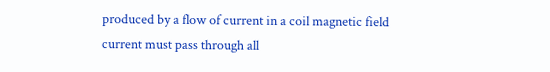produced by a flow of current in a coil magnetic field
current must pass through all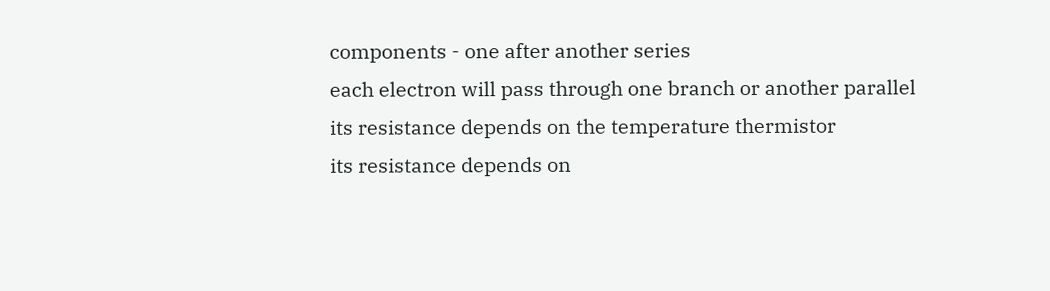components - one after another series
each electron will pass through one branch or another parallel
its resistance depends on the temperature thermistor
its resistance depends on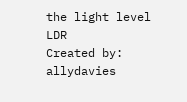the light level LDR
Created by: allydavies